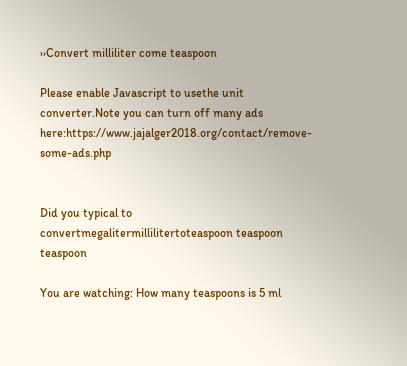››Convert milliliter come teaspoon

Please enable Javascript to usethe unit converter.Note you can turn off many ads here:https://www.jajalger2018.org/contact/remove-some-ads.php


Did you typical to convertmegalitermillilitertoteaspoon teaspoon teaspoon

You are watching: How many teaspoons is 5 ml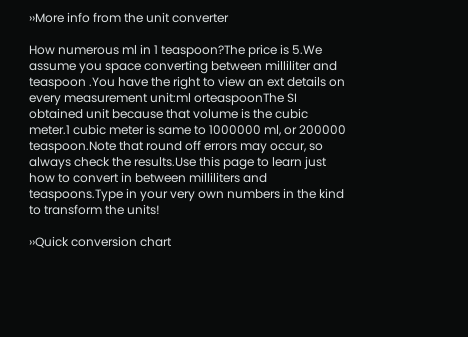››More info from the unit converter

How numerous ml in 1 teaspoon?The price is 5.We assume you space converting between milliliter and teaspoon .You have the right to view an ext details on every measurement unit:ml orteaspoonThe SI obtained unit because that volume is the cubic meter.1 cubic meter is same to 1000000 ml, or 200000 teaspoon.Note that round off errors may occur, so always check the results.Use this page to learn just how to convert in between milliliters and teaspoons.Type in your very own numbers in the kind to transform the units!

››Quick conversion chart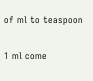of ml to teaspoon

1 ml come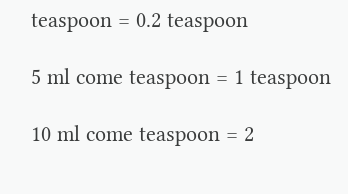teaspoon = 0.2 teaspoon

5 ml come teaspoon = 1 teaspoon

10 ml come teaspoon = 2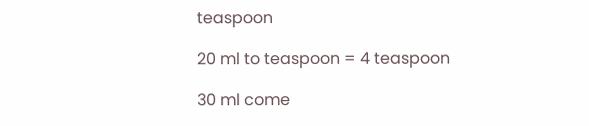teaspoon

20 ml to teaspoon = 4 teaspoon

30 ml come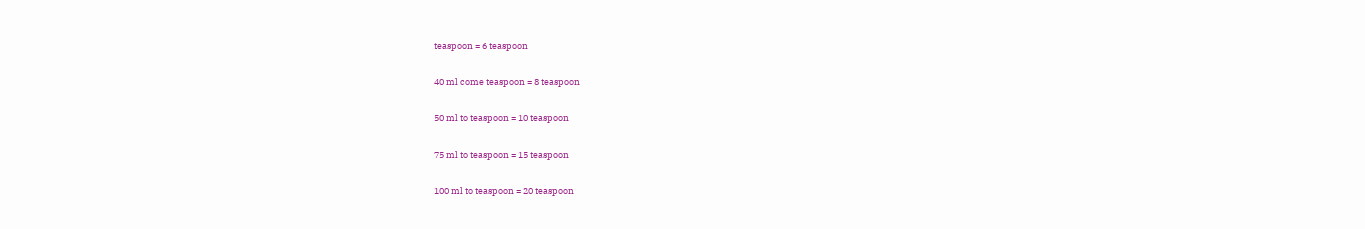teaspoon = 6 teaspoon

40 ml come teaspoon = 8 teaspoon

50 ml to teaspoon = 10 teaspoon

75 ml to teaspoon = 15 teaspoon

100 ml to teaspoon = 20 teaspoon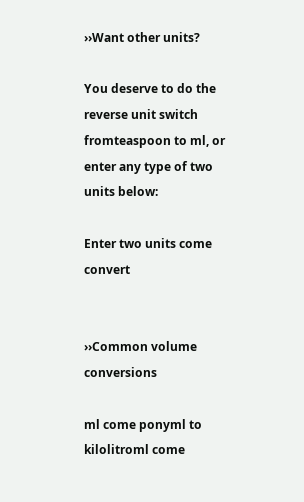››Want other units?

You deserve to do the reverse unit switch fromteaspoon to ml, or enter any type of two units below:

Enter two units come convert


››Common volume conversions

ml come ponyml to kilolitroml come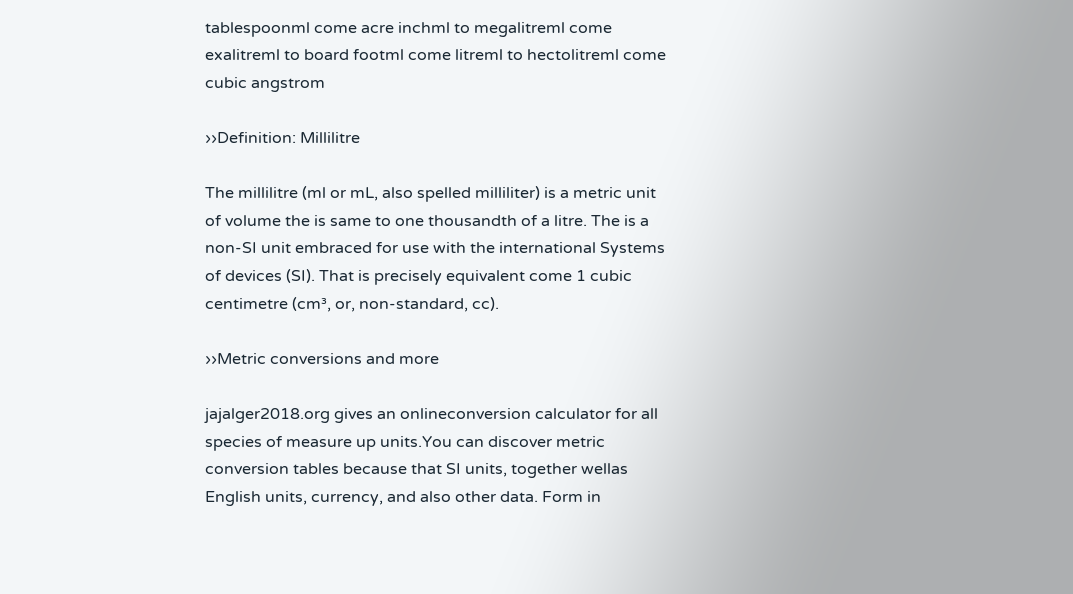tablespoonml come acre inchml to megalitreml come exalitreml to board footml come litreml to hectolitreml come cubic angstrom

››Definition: Millilitre

The millilitre (ml or mL, also spelled milliliter) is a metric unit of volume the is same to one thousandth of a litre. The is a non-SI unit embraced for use with the international Systems of devices (SI). That is precisely equivalent come 1 cubic centimetre (cm³, or, non-standard, cc).

››Metric conversions and more

jajalger2018.org gives an onlineconversion calculator for all species of measure up units.You can discover metric conversion tables because that SI units, together wellas English units, currency, and also other data. Form in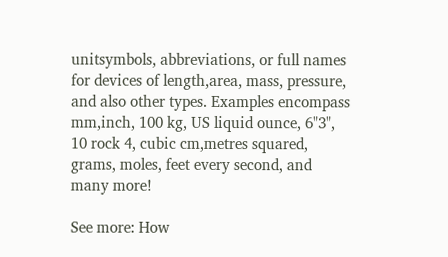unitsymbols, abbreviations, or full names for devices of length,area, mass, pressure, and also other types. Examples encompass mm,inch, 100 kg, US liquid ounce, 6"3", 10 rock 4, cubic cm,metres squared, grams, moles, feet every second, and many more!

See more: How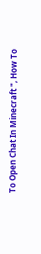To Open Chat In Minecraft ", How To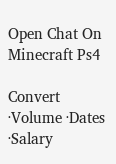Open Chat On Minecraft Ps4

Convert ·Volume ·Dates ·Salary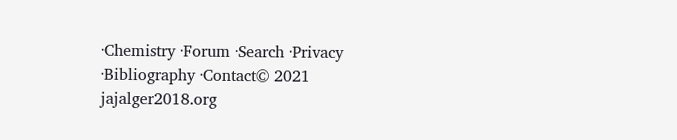·Chemistry ·Forum ·Search ·Privacy ·Bibliography ·Contact© 2021 jajalger2018.org